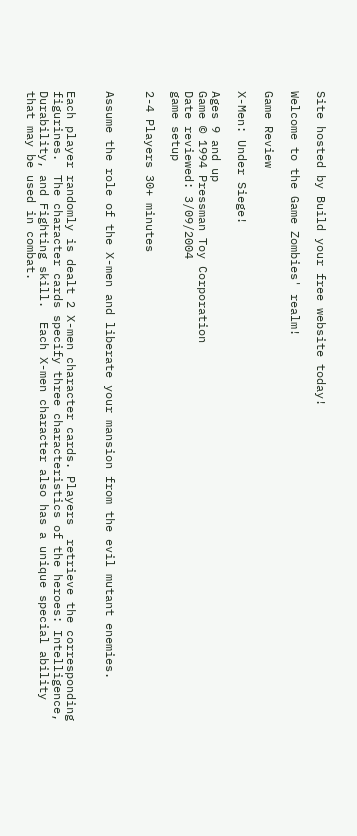Site hosted by Build your free website today!

Welcome to the Game Zombies' realm!

Game Review

X-Men: Under Siege!

Ages 9 and up
Game © 1994 Pressman Toy Corporation
Date reviewed: 3/09/2004
game setup

2-4 Players 30+ minutes


Assume the role of the X-men and liberate your mansion from the evil mutant enemies.


Each player randomly is dealt 2 X-men character cards. Players  retrieve the corresponding figurines.  The character cards specify three characteristics of the heroes: Intelligence, Durability, and Fighting skill.  Each X-men character also has a unique special ability that may be used in combat.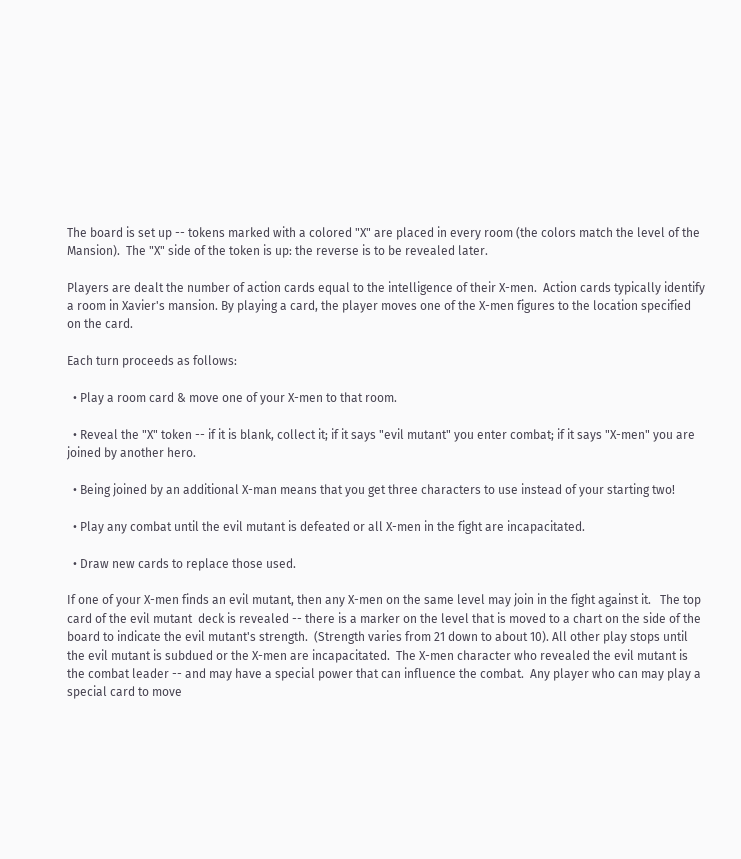The board is set up -- tokens marked with a colored "X" are placed in every room (the colors match the level of the Mansion).  The "X" side of the token is up: the reverse is to be revealed later.

Players are dealt the number of action cards equal to the intelligence of their X-men.  Action cards typically identify a room in Xavier's mansion. By playing a card, the player moves one of the X-men figures to the location specified on the card.

Each turn proceeds as follows:

  • Play a room card & move one of your X-men to that room.

  • Reveal the "X" token -- if it is blank, collect it; if it says "evil mutant" you enter combat; if it says "X-men" you are joined by another hero.

  • Being joined by an additional X-man means that you get three characters to use instead of your starting two!

  • Play any combat until the evil mutant is defeated or all X-men in the fight are incapacitated.

  • Draw new cards to replace those used.

If one of your X-men finds an evil mutant, then any X-men on the same level may join in the fight against it.   The top card of the evil mutant  deck is revealed -- there is a marker on the level that is moved to a chart on the side of the board to indicate the evil mutant's strength.  (Strength varies from 21 down to about 10). All other play stops until the evil mutant is subdued or the X-men are incapacitated.  The X-men character who revealed the evil mutant is the combat leader -- and may have a special power that can influence the combat.  Any player who can may play a special card to move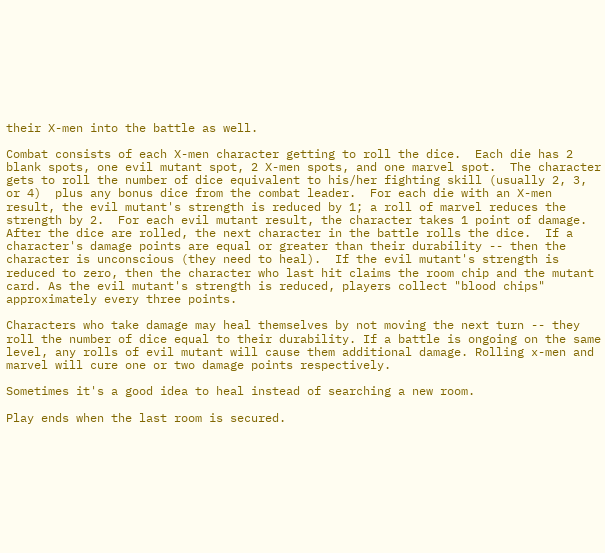their X-men into the battle as well.

Combat consists of each X-men character getting to roll the dice.  Each die has 2 blank spots, one evil mutant spot, 2 X-men spots, and one marvel spot.  The character gets to roll the number of dice equivalent to his/her fighting skill (usually 2, 3, or 4)  plus any bonus dice from the combat leader.  For each die with an X-men result, the evil mutant's strength is reduced by 1; a roll of marvel reduces the strength by 2.  For each evil mutant result, the character takes 1 point of damage. After the dice are rolled, the next character in the battle rolls the dice.  If a character's damage points are equal or greater than their durability -- then the character is unconscious (they need to heal).  If the evil mutant's strength is reduced to zero, then the character who last hit claims the room chip and the mutant card. As the evil mutant's strength is reduced, players collect "blood chips" approximately every three points.

Characters who take damage may heal themselves by not moving the next turn -- they roll the number of dice equal to their durability. If a battle is ongoing on the same level, any rolls of evil mutant will cause them additional damage. Rolling x-men and marvel will cure one or two damage points respectively.

Sometimes it's a good idea to heal instead of searching a new room.

Play ends when the last room is secured.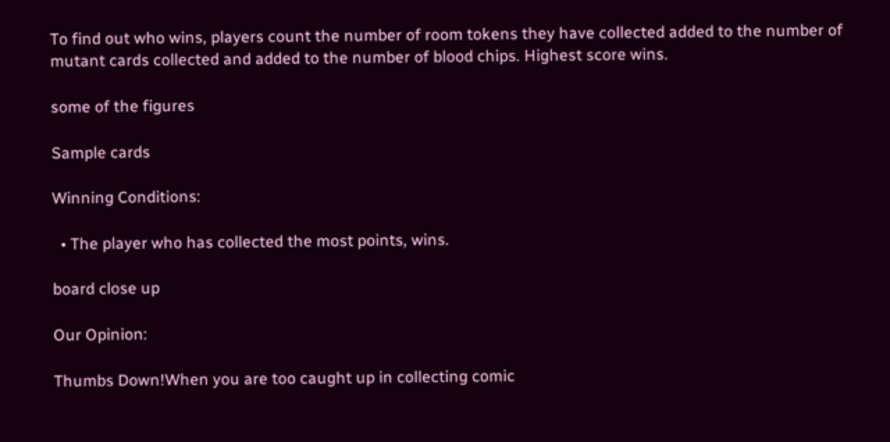To find out who wins, players count the number of room tokens they have collected added to the number of mutant cards collected and added to the number of blood chips. Highest score wins.

some of the figures

Sample cards

Winning Conditions:

  • The player who has collected the most points, wins.

board close up

Our Opinion:

Thumbs Down!When you are too caught up in collecting comic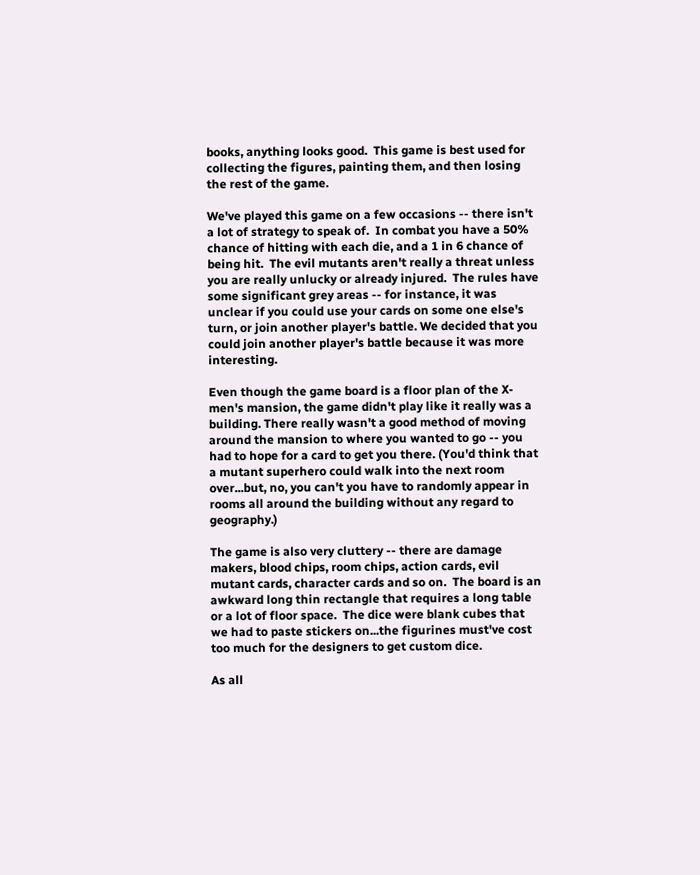books, anything looks good.  This game is best used for collecting the figures, painting them, and then losing the rest of the game.

We've played this game on a few occasions -- there isn't a lot of strategy to speak of.  In combat you have a 50% chance of hitting with each die, and a 1 in 6 chance of being hit.  The evil mutants aren't really a threat unless you are really unlucky or already injured.  The rules have some significant grey areas -- for instance, it was unclear if you could use your cards on some one else's turn, or join another player's battle. We decided that you could join another player's battle because it was more interesting.

Even though the game board is a floor plan of the X-men's mansion, the game didn't play like it really was a building. There really wasn't a good method of moving around the mansion to where you wanted to go -- you had to hope for a card to get you there. (You'd think that a mutant superhero could walk into the next room over...but, no, you can't you have to randomly appear in rooms all around the building without any regard to geography.)

The game is also very cluttery -- there are damage makers, blood chips, room chips, action cards, evil mutant cards, character cards and so on.  The board is an awkward long thin rectangle that requires a long table or a lot of floor space.  The dice were blank cubes that we had to paste stickers on...the figurines must've cost too much for the designers to get custom dice.

As all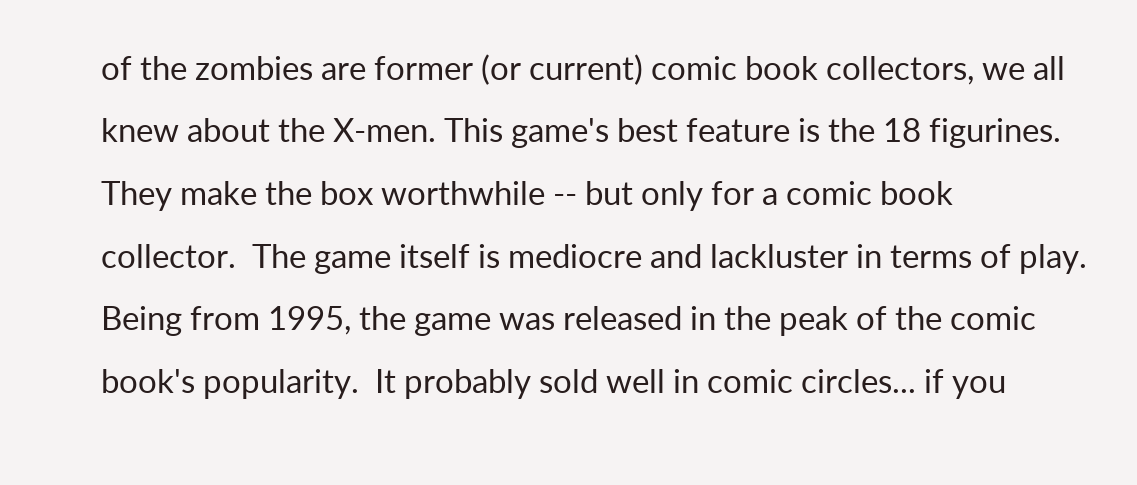of the zombies are former (or current) comic book collectors, we all knew about the X-men. This game's best feature is the 18 figurines. They make the box worthwhile -- but only for a comic book collector.  The game itself is mediocre and lackluster in terms of play.  Being from 1995, the game was released in the peak of the comic book's popularity.  It probably sold well in comic circles... if you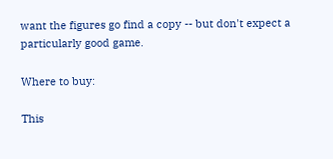want the figures go find a copy -- but don't expect a particularly good game.

Where to buy:

This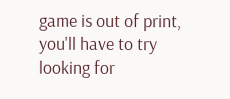game is out of print, you'll have to try looking for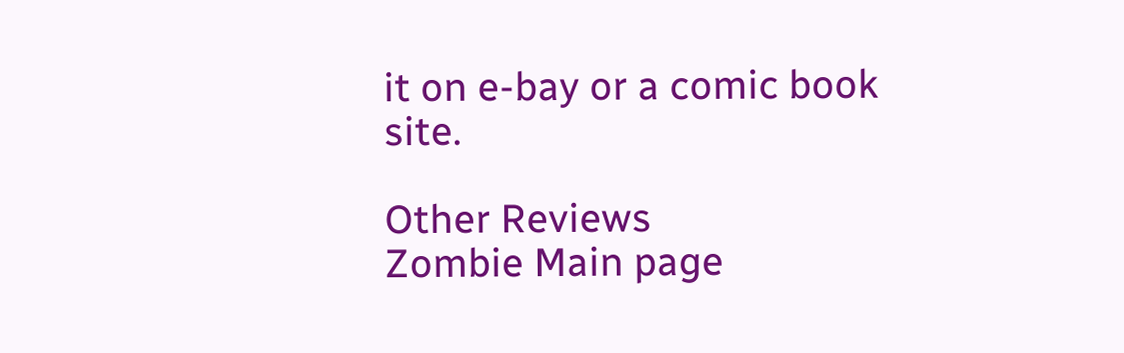it on e-bay or a comic book site.

Other Reviews
Zombie Main page